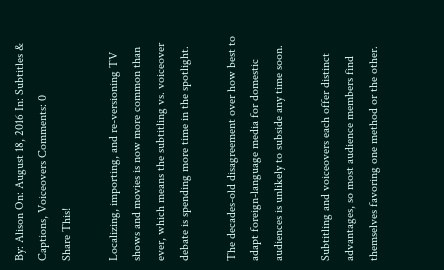By: Alison On: August 18, 2016 In: Subtitles & Captions, Voiceovers Comments: 0
Share This!

Localizing, importing, and re-versioning TV shows and movies is now more common than ever, which means the subtitling vs. voiceover debate is spending more time in the spotlight.

The decades-old disagreement over how best to adapt foreign-language media for domestic audiences is unlikely to subside any time soon.

Subtitling and voiceovers each offer distinct advantages, so most audience members find themselves favoring one method or the other.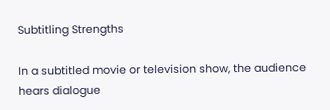Subtitling Strengths

In a subtitled movie or television show, the audience hears dialogue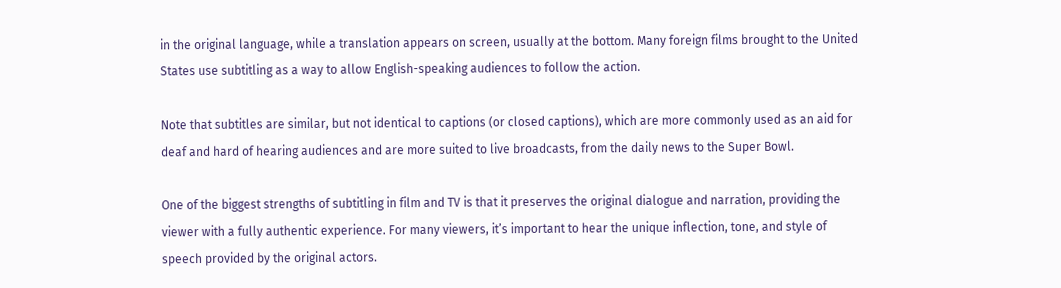in the original language, while a translation appears on screen, usually at the bottom. Many foreign films brought to the United States use subtitling as a way to allow English-speaking audiences to follow the action.

Note that subtitles are similar, but not identical to captions (or closed captions), which are more commonly used as an aid for deaf and hard of hearing audiences and are more suited to live broadcasts, from the daily news to the Super Bowl.

One of the biggest strengths of subtitling in film and TV is that it preserves the original dialogue and narration, providing the viewer with a fully authentic experience. For many viewers, it’s important to hear the unique inflection, tone, and style of speech provided by the original actors.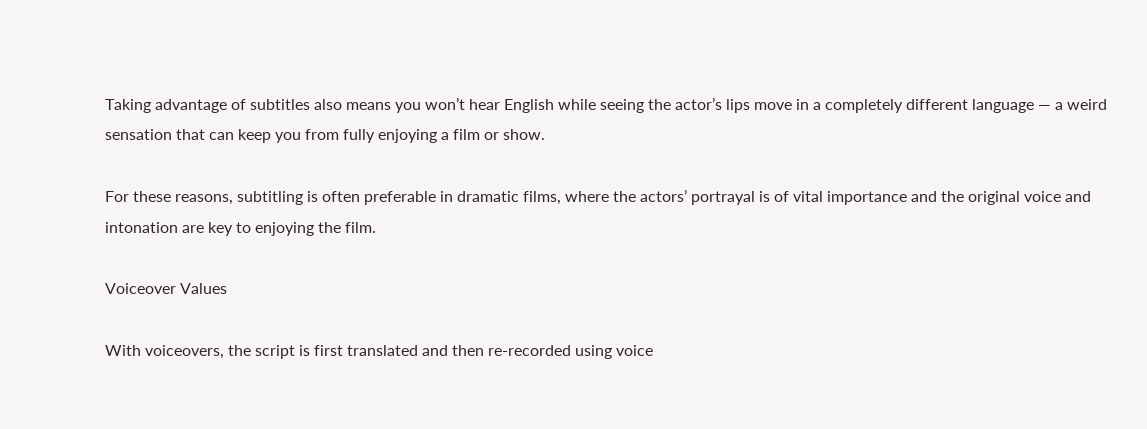Taking advantage of subtitles also means you won’t hear English while seeing the actor’s lips move in a completely different language — a weird sensation that can keep you from fully enjoying a film or show.

For these reasons, subtitling is often preferable in dramatic films, where the actors’ portrayal is of vital importance and the original voice and intonation are key to enjoying the film.

Voiceover Values

With voiceovers, the script is first translated and then re-recorded using voice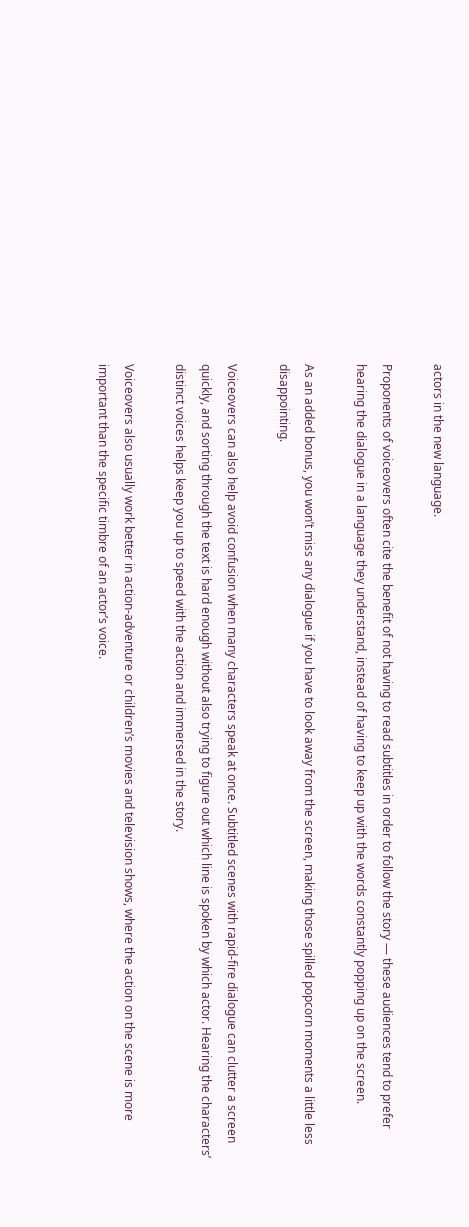actors in the new language.

Proponents of voiceovers often cite the benefit of not having to read subtitles in order to follow the story — these audiences tend to prefer hearing the dialogue in a language they understand, instead of having to keep up with the words constantly popping up on the screen.

As an added bonus, you won’t miss any dialogue if you have to look away from the screen, making those spilled popcorn moments a little less disappointing.

Voiceovers can also help avoid confusion when many characters speak at once. Subtitled scenes with rapid-fire dialogue can clutter a screen quickly, and sorting through the text is hard enough without also trying to figure out which line is spoken by which actor. Hearing the characters’ distinct voices helps keep you up to speed with the action and immersed in the story.

Voiceovers also usually work better in action-adventure or children’s movies and television shows, where the action on the scene is more important than the specific timbre of an actor’s voice.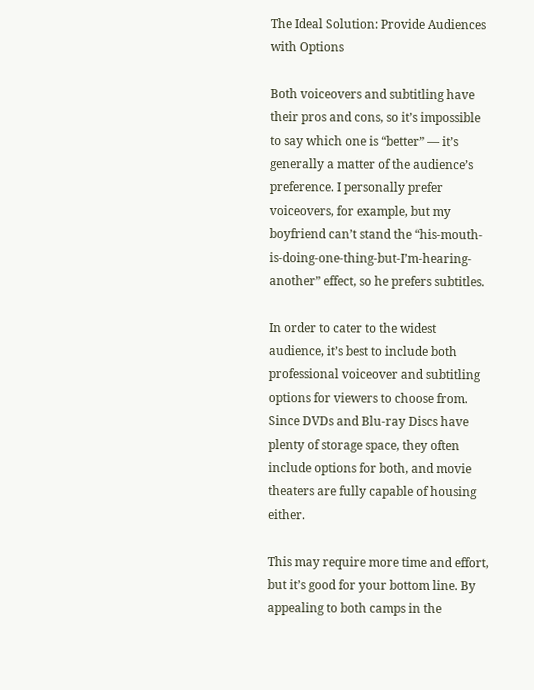The Ideal Solution: Provide Audiences with Options

Both voiceovers and subtitling have their pros and cons, so it’s impossible to say which one is “better” — it’s generally a matter of the audience’s preference. I personally prefer voiceovers, for example, but my boyfriend can’t stand the “his-mouth-is-doing-one-thing-but-I’m-hearing-another” effect, so he prefers subtitles.

In order to cater to the widest audience, it’s best to include both professional voiceover and subtitling options for viewers to choose from. Since DVDs and Blu-ray Discs have plenty of storage space, they often include options for both, and movie theaters are fully capable of housing either.

This may require more time and effort, but it’s good for your bottom line. By appealing to both camps in the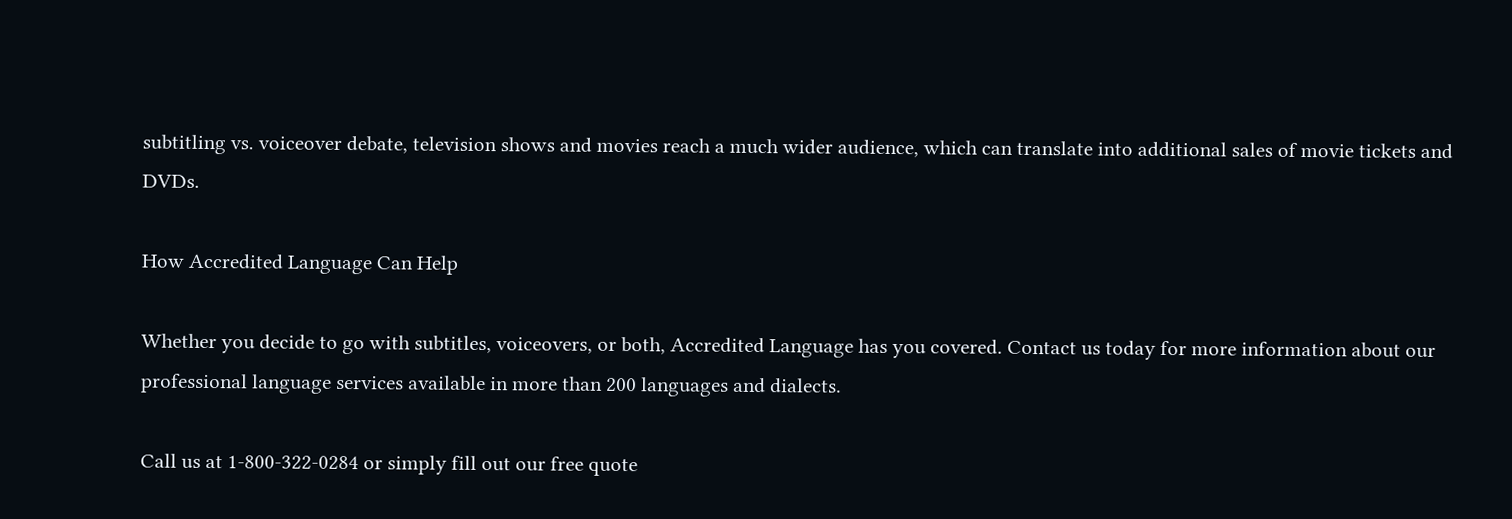subtitling vs. voiceover debate, television shows and movies reach a much wider audience, which can translate into additional sales of movie tickets and DVDs.

How Accredited Language Can Help

Whether you decide to go with subtitles, voiceovers, or both, Accredited Language has you covered. Contact us today for more information about our professional language services available in more than 200 languages and dialects.

Call us at 1-800-322-0284 or simply fill out our free quote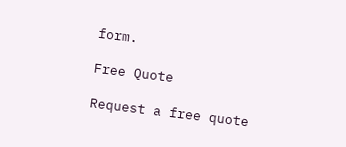form.

Free Quote

Request a free quote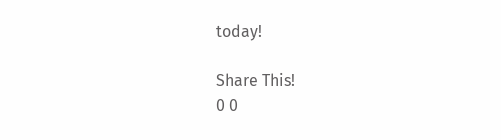today!

Share This!
0 0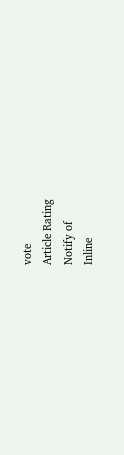vote
Article Rating
Notify of
Inline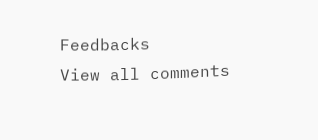Feedbacks
View all comments